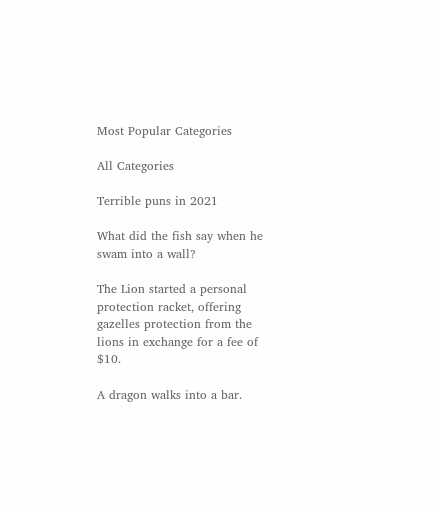Most Popular Categories

All Categories

Terrible puns in 2021

What did the fish say when he swam into a wall?

The Lion started a personal protection racket, offering gazelles protection from the lions in exchange for a fee of $10.

A dragon walks into a bar.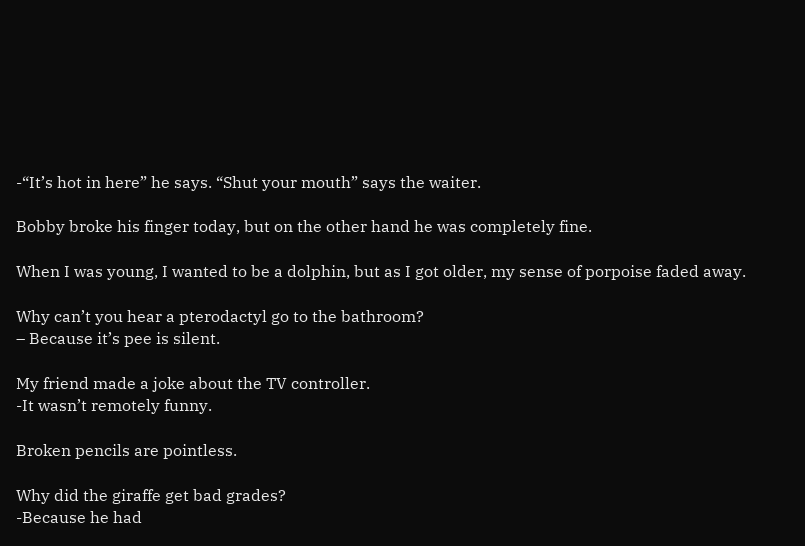-“It’s hot in here” he says. “Shut your mouth” says the waiter.

Bobby broke his finger today, but on the other hand he was completely fine.

When I was young, I wanted to be a dolphin, but as I got older, my sense of porpoise faded away.

Why can’t you hear a pterodactyl go to the bathroom?
– Because it’s pee is silent.

My friend made a joke about the TV controller.
-It wasn’t remotely funny.

Broken pencils are pointless.

Why did the giraffe get bad grades?
-Because he had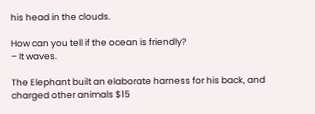his head in the clouds.

How can you tell if the ocean is friendly?
– It waves.

The Elephant built an elaborate harness for his back, and charged other animals $15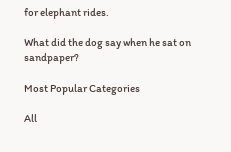for elephant rides.

What did the dog say when he sat on sandpaper?

Most Popular Categories

All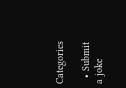Categories

  • Submit a joke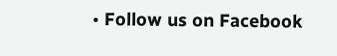• Follow us on Facebook